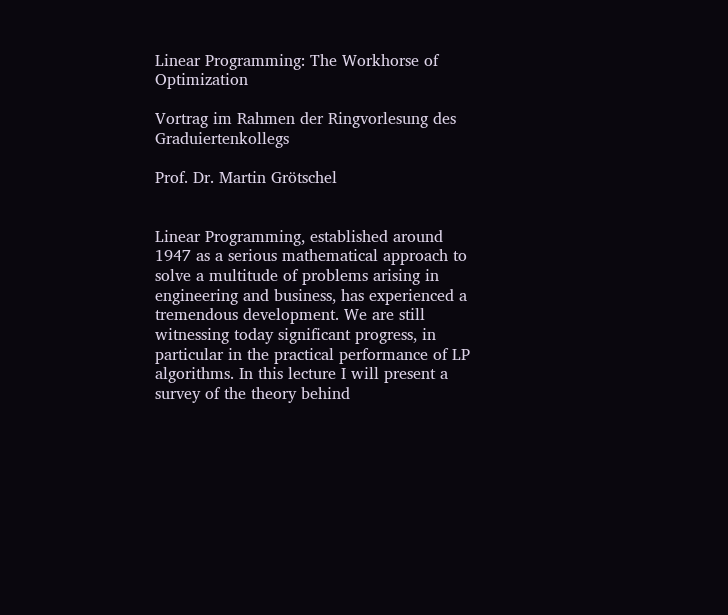Linear Programming: The Workhorse of Optimization

Vortrag im Rahmen der Ringvorlesung des Graduiertenkollegs

Prof. Dr. Martin Grötschel


Linear Programming, established around 1947 as a serious mathematical approach to solve a multitude of problems arising in engineering and business, has experienced a tremendous development. We are still witnessing today significant progress, in particular in the practical performance of LP algorithms. In this lecture I will present a survey of the theory behind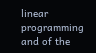linear programming and of the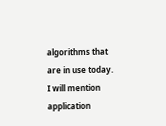algorithms that are in use today. I will mention application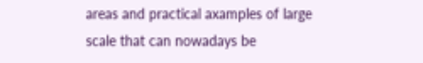areas and practical axamples of large scale that can nowadays be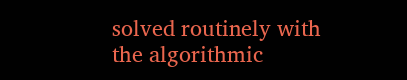solved routinely with the algorithmic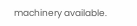machinery available.